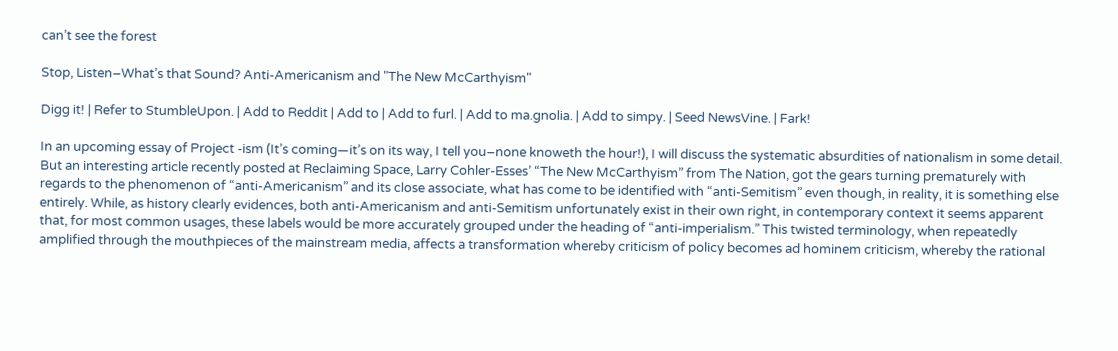can’t see the forest

Stop, Listen–What’s that Sound? Anti-Americanism and "The New McCarthyism"

Digg it! | Refer to StumbleUpon. | Add to Reddit | Add to | Add to furl. | Add to ma.gnolia. | Add to simpy. | Seed NewsVine. | Fark!

In an upcoming essay of Project -ism (It’s coming—it’s on its way, I tell you–none knoweth the hour!), I will discuss the systematic absurdities of nationalism in some detail. But an interesting article recently posted at Reclaiming Space, Larry Cohler-Esses’ “The New McCarthyism” from The Nation, got the gears turning prematurely with regards to the phenomenon of “anti-Americanism” and its close associate, what has come to be identified with “anti-Semitism” even though, in reality, it is something else entirely. While, as history clearly evidences, both anti-Americanism and anti-Semitism unfortunately exist in their own right, in contemporary context it seems apparent that, for most common usages, these labels would be more accurately grouped under the heading of “anti-imperialism.” This twisted terminology, when repeatedly amplified through the mouthpieces of the mainstream media, affects a transformation whereby criticism of policy becomes ad hominem criticism, whereby the rational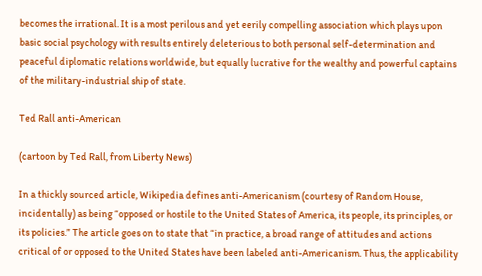becomes the irrational. It is a most perilous and yet eerily compelling association which plays upon basic social psychology with results entirely deleterious to both personal self-determination and peaceful diplomatic relations worldwide, but equally lucrative for the wealthy and powerful captains of the military-industrial ship of state.

Ted Rall anti-American

(cartoon by Ted Rall, from Liberty News)

In a thickly sourced article, Wikipedia defines anti-Americanism (courtesy of Random House, incidentally) as being “opposed or hostile to the United States of America, its people, its principles, or its policies.” The article goes on to state that “in practice, a broad range of attitudes and actions critical of or opposed to the United States have been labeled anti-Americanism. Thus, the applicability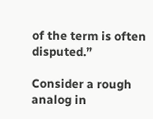of the term is often disputed.”

Consider a rough analog in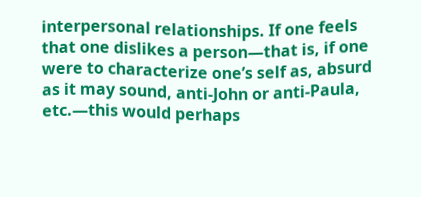interpersonal relationships. If one feels that one dislikes a person—that is, if one were to characterize one’s self as, absurd as it may sound, anti-John or anti-Paula, etc.—this would perhaps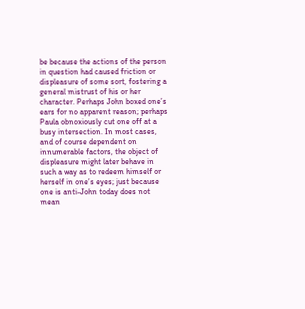be because the actions of the person in question had caused friction or displeasure of some sort, fostering a general mistrust of his or her character. Perhaps John boxed one’s ears for no apparent reason; perhaps Paula obnoxiously cut one off at a busy intersection. In most cases, and of course dependent on innumerable factors, the object of displeasure might later behave in such a way as to redeem himself or herself in one’s eyes; just because one is anti-John today does not mean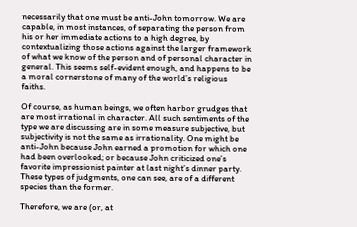necessarily that one must be anti-John tomorrow. We are capable, in most instances, of separating the person from his or her immediate actions to a high degree, by contextualizing those actions against the larger framework of what we know of the person and of personal character in general. This seems self-evident enough, and happens to be a moral cornerstone of many of the world’s religious faiths.

Of course, as human beings, we often harbor grudges that are most irrational in character. All such sentiments of the type we are discussing are in some measure subjective, but subjectivity is not the same as irrationality. One might be anti-John because John earned a promotion for which one had been overlooked; or because John criticized one’s favorite impressionist painter at last night’s dinner party. These types of judgments, one can see, are of a different species than the former.

Therefore, we are (or, at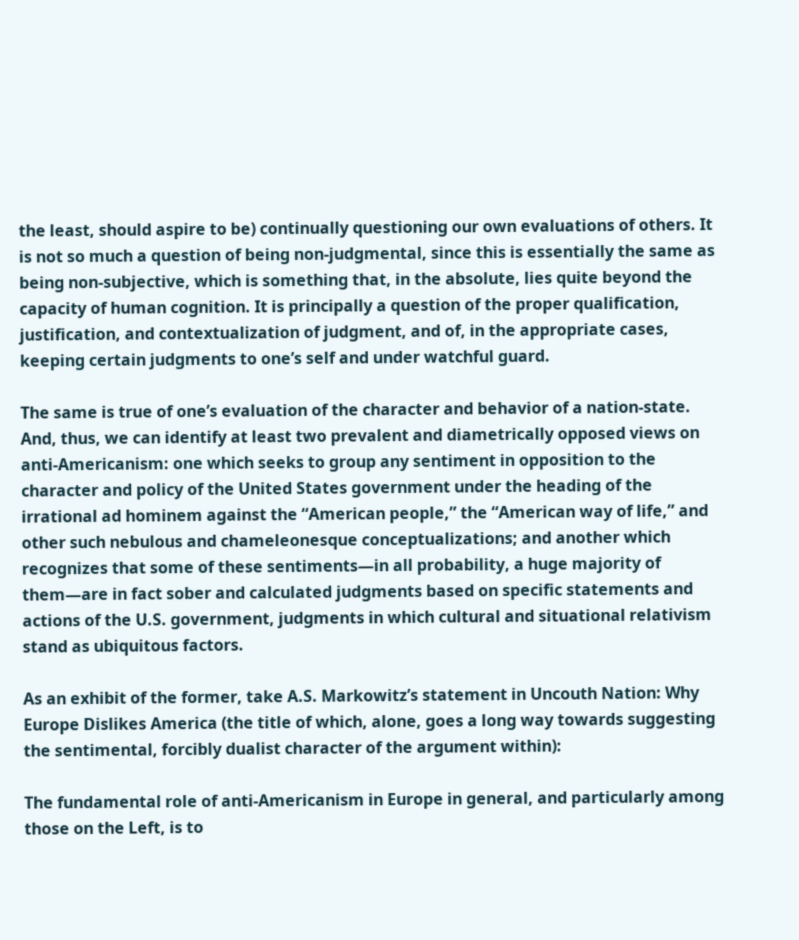the least, should aspire to be) continually questioning our own evaluations of others. It is not so much a question of being non-judgmental, since this is essentially the same as being non-subjective, which is something that, in the absolute, lies quite beyond the capacity of human cognition. It is principally a question of the proper qualification, justification, and contextualization of judgment, and of, in the appropriate cases, keeping certain judgments to one’s self and under watchful guard.

The same is true of one’s evaluation of the character and behavior of a nation-state. And, thus, we can identify at least two prevalent and diametrically opposed views on anti-Americanism: one which seeks to group any sentiment in opposition to the character and policy of the United States government under the heading of the irrational ad hominem against the “American people,” the “American way of life,” and other such nebulous and chameleonesque conceptualizations; and another which recognizes that some of these sentiments—in all probability, a huge majority of them—are in fact sober and calculated judgments based on specific statements and actions of the U.S. government, judgments in which cultural and situational relativism stand as ubiquitous factors.

As an exhibit of the former, take A.S. Markowitz’s statement in Uncouth Nation: Why Europe Dislikes America (the title of which, alone, goes a long way towards suggesting the sentimental, forcibly dualist character of the argument within):

The fundamental role of anti-Americanism in Europe in general, and particularly among those on the Left, is to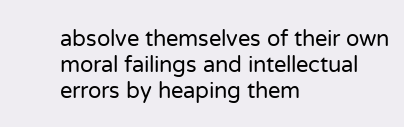absolve themselves of their own moral failings and intellectual errors by heaping them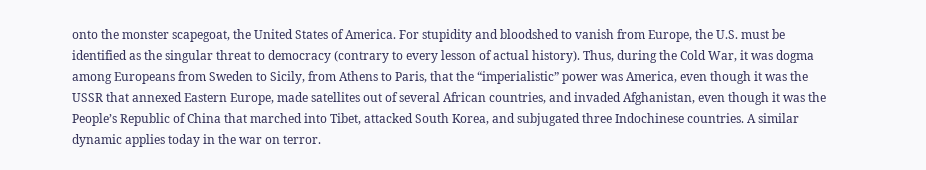onto the monster scapegoat, the United States of America. For stupidity and bloodshed to vanish from Europe, the U.S. must be identified as the singular threat to democracy (contrary to every lesson of actual history). Thus, during the Cold War, it was dogma among Europeans from Sweden to Sicily, from Athens to Paris, that the “imperialistic” power was America, even though it was the USSR that annexed Eastern Europe, made satellites out of several African countries, and invaded Afghanistan, even though it was the People’s Republic of China that marched into Tibet, attacked South Korea, and subjugated three Indochinese countries. A similar dynamic applies today in the war on terror.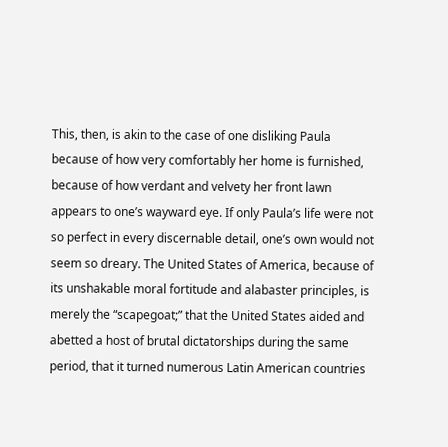This, then, is akin to the case of one disliking Paula because of how very comfortably her home is furnished, because of how verdant and velvety her front lawn appears to one’s wayward eye. If only Paula’s life were not so perfect in every discernable detail, one’s own would not seem so dreary. The United States of America, because of its unshakable moral fortitude and alabaster principles, is merely the “scapegoat;” that the United States aided and abetted a host of brutal dictatorships during the same period, that it turned numerous Latin American countries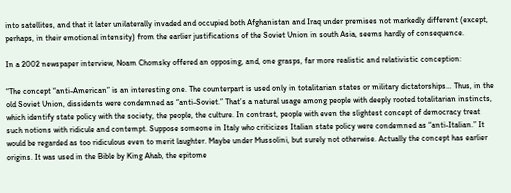into satellites, and that it later unilaterally invaded and occupied both Afghanistan and Iraq under premises not markedly different (except, perhaps, in their emotional intensity) from the earlier justifications of the Soviet Union in south Asia, seems hardly of consequence.

In a 2002 newspaper interview, Noam Chomsky offered an opposing, and, one grasps, far more realistic and relativistic conception:

“The concept “anti-American” is an interesting one. The counterpart is used only in totalitarian states or military dictatorships… Thus, in the old Soviet Union, dissidents were condemned as “anti-Soviet.” That’s a natural usage among people with deeply rooted totalitarian instincts, which identify state policy with the society, the people, the culture. In contrast, people with even the slightest concept of democracy treat such notions with ridicule and contempt. Suppose someone in Italy who criticizes Italian state policy were condemned as “anti-Italian.” It would be regarded as too ridiculous even to merit laughter. Maybe under Mussolini, but surely not otherwise. Actually the concept has earlier origins. It was used in the Bible by King Ahab, the epitome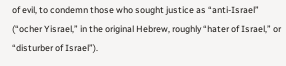of evil, to condemn those who sought justice as “anti-Israel” (“ocher Yisrael,” in the original Hebrew, roughly “hater of Israel,” or “disturber of Israel”).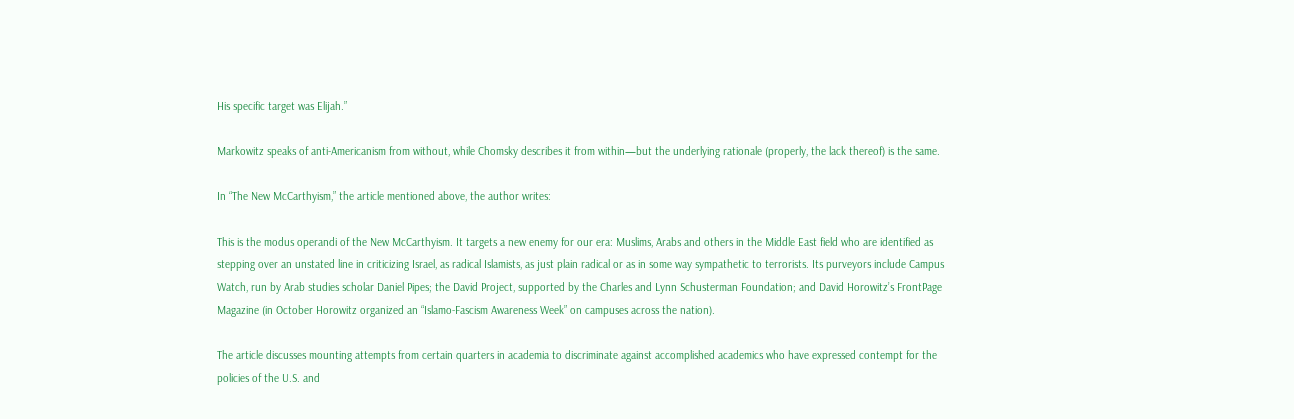His specific target was Elijah.”

Markowitz speaks of anti-Americanism from without, while Chomsky describes it from within—but the underlying rationale (properly, the lack thereof) is the same.

In “The New McCarthyism,” the article mentioned above, the author writes:

This is the modus operandi of the New McCarthyism. It targets a new enemy for our era: Muslims, Arabs and others in the Middle East field who are identified as stepping over an unstated line in criticizing Israel, as radical Islamists, as just plain radical or as in some way sympathetic to terrorists. Its purveyors include Campus Watch, run by Arab studies scholar Daniel Pipes; the David Project, supported by the Charles and Lynn Schusterman Foundation; and David Horowitz’s FrontPage Magazine (in October Horowitz organized an “Islamo-Fascism Awareness Week” on campuses across the nation).

The article discusses mounting attempts from certain quarters in academia to discriminate against accomplished academics who have expressed contempt for the policies of the U.S. and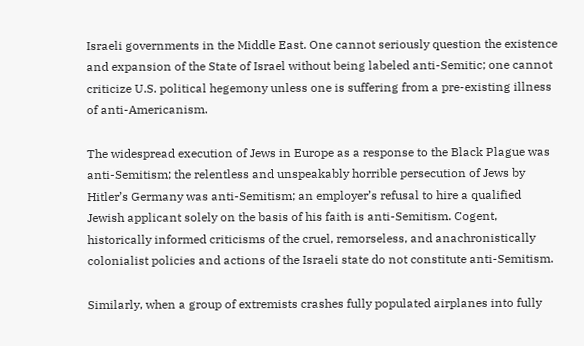Israeli governments in the Middle East. One cannot seriously question the existence and expansion of the State of Israel without being labeled anti-Semitic; one cannot criticize U.S. political hegemony unless one is suffering from a pre-existing illness of anti-Americanism.

The widespread execution of Jews in Europe as a response to the Black Plague was anti-Semitism; the relentless and unspeakably horrible persecution of Jews by Hitler’s Germany was anti-Semitism; an employer’s refusal to hire a qualified Jewish applicant solely on the basis of his faith is anti-Semitism. Cogent, historically informed criticisms of the cruel, remorseless, and anachronistically colonialist policies and actions of the Israeli state do not constitute anti-Semitism.

Similarly, when a group of extremists crashes fully populated airplanes into fully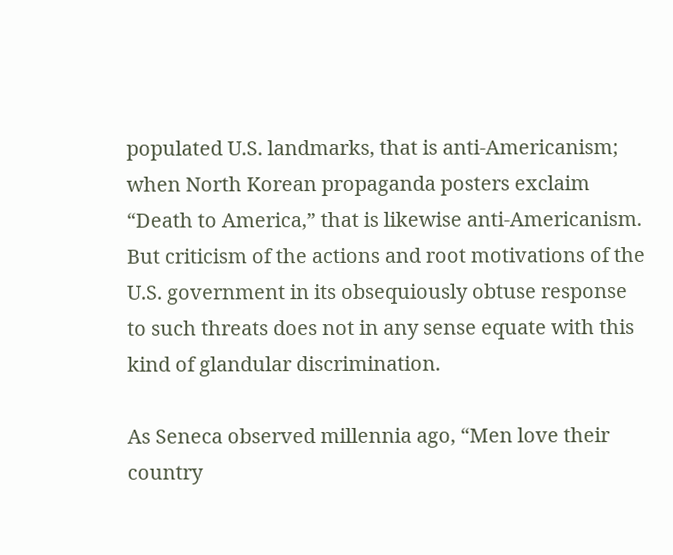populated U.S. landmarks, that is anti-Americanism; when North Korean propaganda posters exclaim “Death to America,” that is likewise anti-Americanism. But criticism of the actions and root motivations of the U.S. government in its obsequiously obtuse response to such threats does not in any sense equate with this kind of glandular discrimination.

As Seneca observed millennia ago, “Men love their country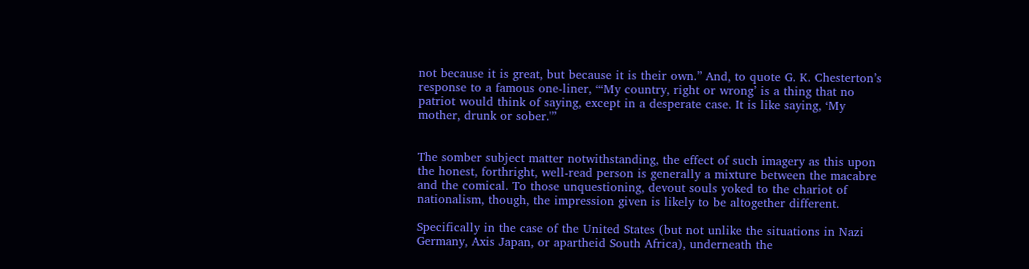not because it is great, but because it is their own.” And, to quote G. K. Chesterton’s response to a famous one-liner, “‘My country, right or wrong’ is a thing that no patriot would think of saying, except in a desperate case. It is like saying, ‘My mother, drunk or sober.'”


The somber subject matter notwithstanding, the effect of such imagery as this upon the honest, forthright, well-read person is generally a mixture between the macabre and the comical. To those unquestioning, devout souls yoked to the chariot of nationalism, though, the impression given is likely to be altogether different.

Specifically in the case of the United States (but not unlike the situations in Nazi Germany, Axis Japan, or apartheid South Africa), underneath the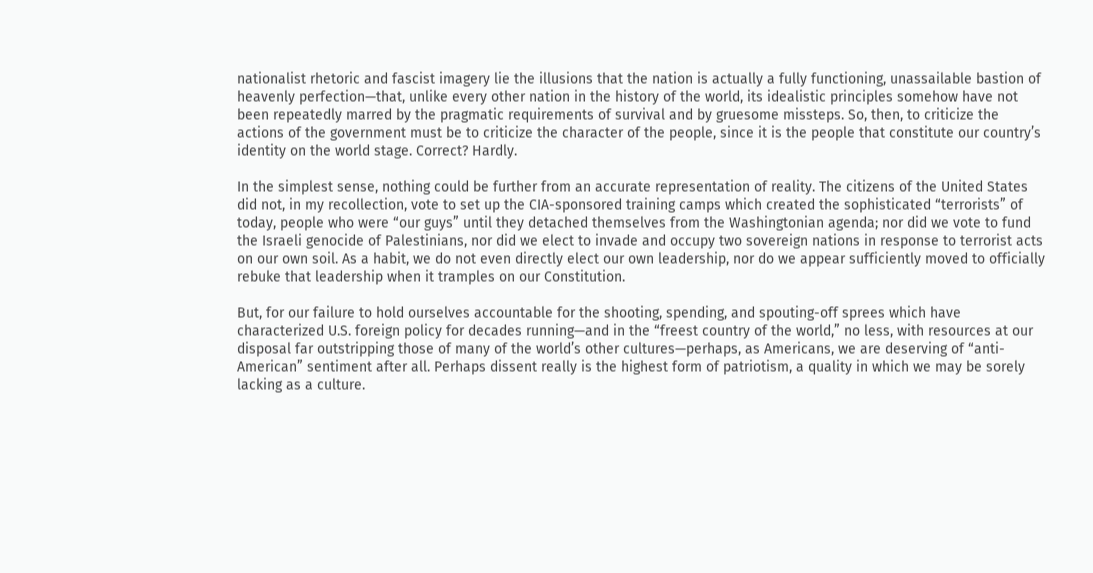nationalist rhetoric and fascist imagery lie the illusions that the nation is actually a fully functioning, unassailable bastion of heavenly perfection—that, unlike every other nation in the history of the world, its idealistic principles somehow have not been repeatedly marred by the pragmatic requirements of survival and by gruesome missteps. So, then, to criticize the actions of the government must be to criticize the character of the people, since it is the people that constitute our country’s identity on the world stage. Correct? Hardly.

In the simplest sense, nothing could be further from an accurate representation of reality. The citizens of the United States did not, in my recollection, vote to set up the CIA-sponsored training camps which created the sophisticated “terrorists” of today, people who were “our guys” until they detached themselves from the Washingtonian agenda; nor did we vote to fund the Israeli genocide of Palestinians, nor did we elect to invade and occupy two sovereign nations in response to terrorist acts on our own soil. As a habit, we do not even directly elect our own leadership, nor do we appear sufficiently moved to officially rebuke that leadership when it tramples on our Constitution.

But, for our failure to hold ourselves accountable for the shooting, spending, and spouting-off sprees which have characterized U.S. foreign policy for decades running—and in the “freest country of the world,” no less, with resources at our disposal far outstripping those of many of the world’s other cultures—perhaps, as Americans, we are deserving of “anti-American” sentiment after all. Perhaps dissent really is the highest form of patriotism, a quality in which we may be sorely lacking as a culture.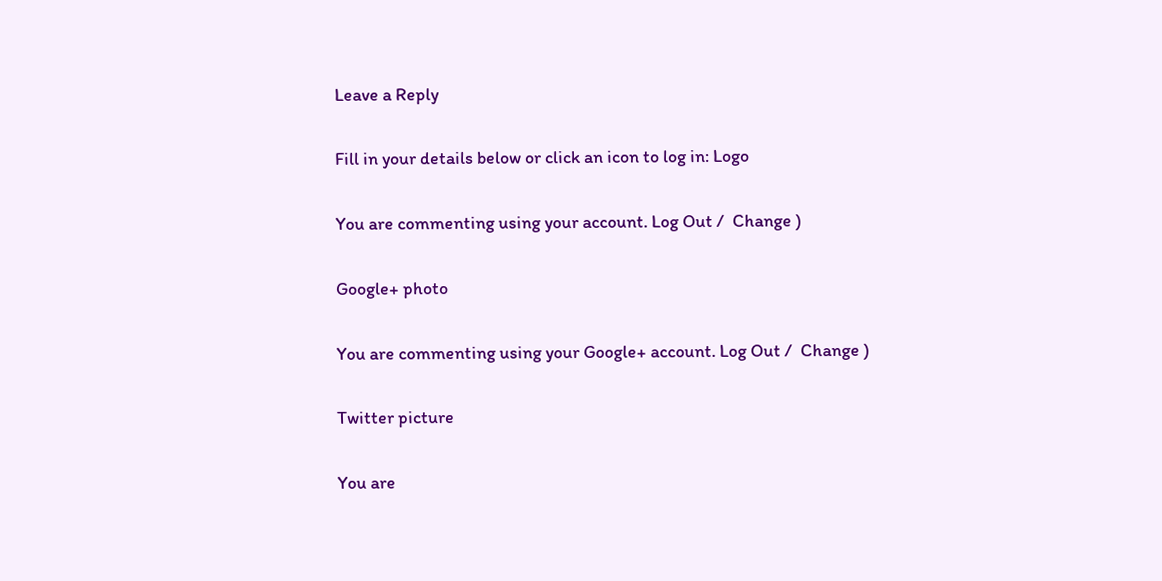Leave a Reply

Fill in your details below or click an icon to log in: Logo

You are commenting using your account. Log Out /  Change )

Google+ photo

You are commenting using your Google+ account. Log Out /  Change )

Twitter picture

You are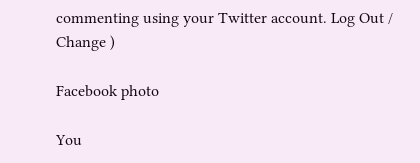commenting using your Twitter account. Log Out /  Change )

Facebook photo

You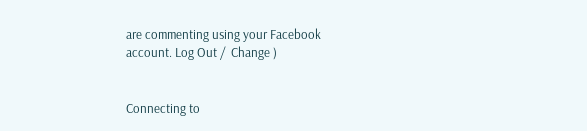are commenting using your Facebook account. Log Out /  Change )


Connecting to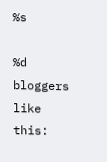%s

%d bloggers like this: